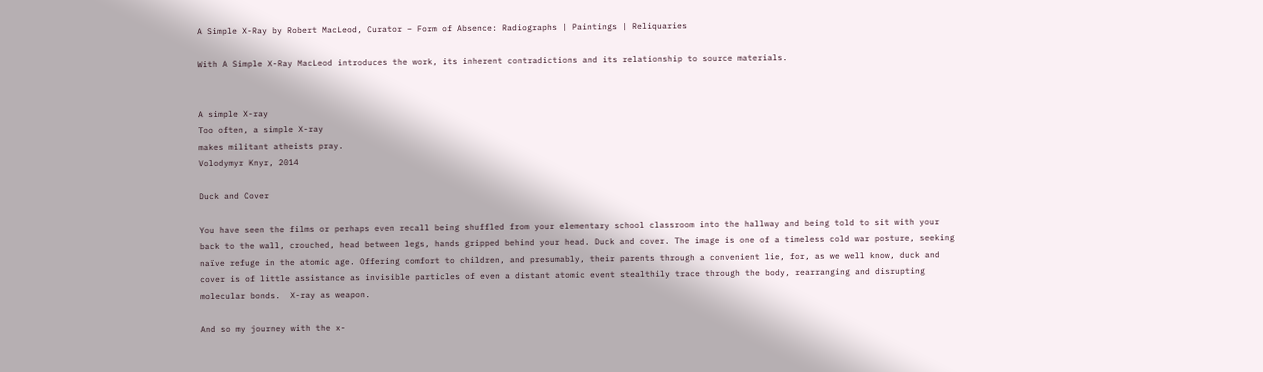A Simple X-Ray by Robert MacLeod, Curator – Form of Absence: Radiographs | Paintings | Reliquaries

With A Simple X-Ray MacLeod introduces the work, its inherent contradictions and its relationship to source materials.


A simple X-ray
Too often, a simple X-ray
makes militant atheists pray.
Volodymyr Knyr, 2014

Duck and Cover

You have seen the films or perhaps even recall being shuffled from your elementary school classroom into the hallway and being told to sit with your back to the wall, crouched, head between legs, hands gripped behind your head. Duck and cover. The image is one of a timeless cold war posture, seeking naïve refuge in the atomic age. Offering comfort to children, and presumably, their parents through a convenient lie, for, as we well know, duck and cover is of little assistance as invisible particles of even a distant atomic event stealthily trace through the body, rearranging and disrupting molecular bonds.  X-ray as weapon.

And so my journey with the x-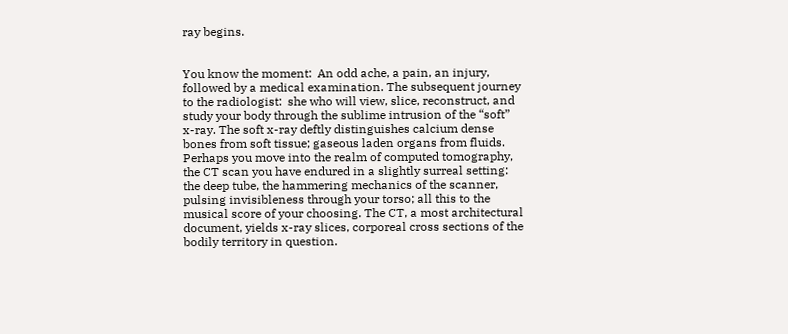ray begins.


You know the moment:  An odd ache, a pain, an injury, followed by a medical examination. The subsequent journey to the radiologist:  she who will view, slice, reconstruct, and study your body through the sublime intrusion of the “soft” x-ray. The soft x-ray deftly distinguishes calcium dense bones from soft tissue; gaseous laden organs from fluids. Perhaps you move into the realm of computed tomography, the CT scan you have endured in a slightly surreal setting:  the deep tube, the hammering mechanics of the scanner, pulsing invisibleness through your torso; all this to the musical score of your choosing. The CT, a most architectural document, yields x-ray slices, corporeal cross sections of the bodily territory in question.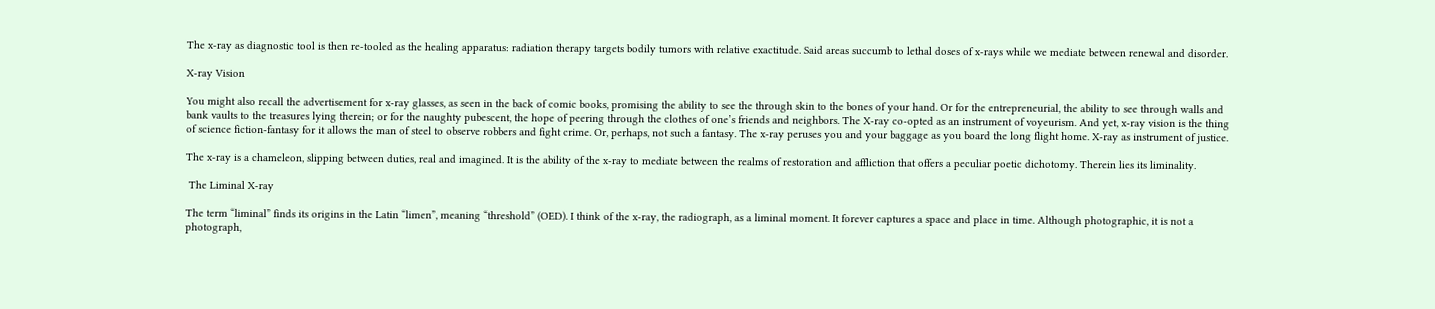The x-ray as diagnostic tool is then re-tooled as the healing apparatus: radiation therapy targets bodily tumors with relative exactitude. Said areas succumb to lethal doses of x-rays while we mediate between renewal and disorder.

X-ray Vision

You might also recall the advertisement for x-ray glasses, as seen in the back of comic books, promising the ability to see the through skin to the bones of your hand. Or for the entrepreneurial, the ability to see through walls and bank vaults to the treasures lying therein; or for the naughty pubescent, the hope of peering through the clothes of one’s friends and neighbors. The X-ray co-opted as an instrument of voyeurism. And yet, x-ray vision is the thing of science fiction-fantasy for it allows the man of steel to observe robbers and fight crime. Or, perhaps, not such a fantasy. The x-ray peruses you and your baggage as you board the long flight home. X-ray as instrument of justice.

The x-ray is a chameleon, slipping between duties, real and imagined. It is the ability of the x-ray to mediate between the realms of restoration and affliction that offers a peculiar poetic dichotomy. Therein lies its liminality.

 The Liminal X-ray

The term “liminal” finds its origins in the Latin “limen”, meaning “threshold” (OED). I think of the x-ray, the radiograph, as a liminal moment. It forever captures a space and place in time. Although photographic, it is not a photograph,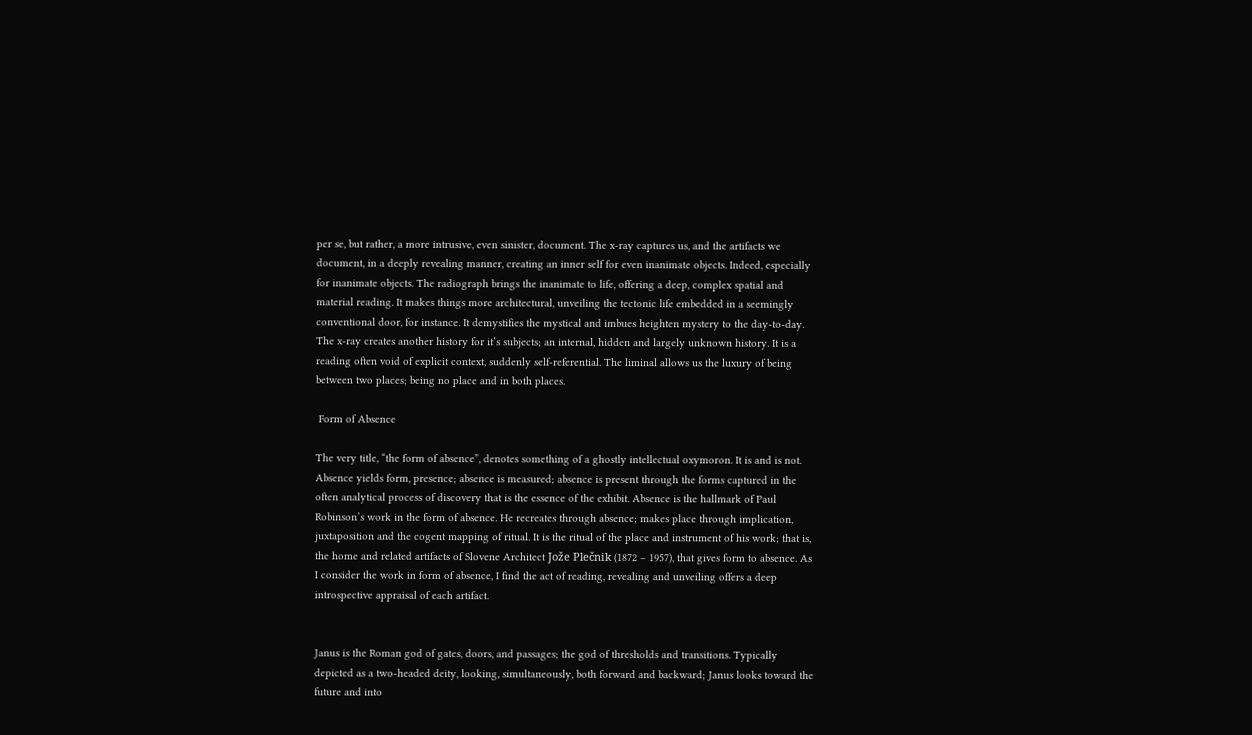per se, but rather, a more intrusive, even sinister, document. The x-ray captures us, and the artifacts we document, in a deeply revealing manner, creating an inner self for even inanimate objects. Indeed, especially for inanimate objects. The radiograph brings the inanimate to life, offering a deep, complex spatial and material reading. It makes things more architectural, unveiling the tectonic life embedded in a seemingly conventional door, for instance. It demystifies the mystical and imbues heighten mystery to the day-to-day. The x-ray creates another history for it’s subjects; an internal, hidden and largely unknown history. It is a reading often void of explicit context, suddenly self-referential. The liminal allows us the luxury of being between two places; being no place and in both places.

 Form of Absence

The very title, “the form of absence”, denotes something of a ghostly intellectual oxymoron. It is and is not. Absence yields form, presence; absence is measured; absence is present through the forms captured in the often analytical process of discovery that is the essence of the exhibit. Absence is the hallmark of Paul Robinson’s work in the form of absence. He recreates through absence; makes place through implication, juxtaposition and the cogent mapping of ritual. It is the ritual of the place and instrument of his work; that is, the home and related artifacts of Slovene Architect Jože Plečnik (1872 – 1957), that gives form to absence. As I consider the work in form of absence, I find the act of reading, revealing and unveiling offers a deep introspective appraisal of each artifact.


Janus is the Roman god of gates, doors, and passages; the god of thresholds and transitions. Typically depicted as a two-headed deity, looking, simultaneously, both forward and backward; Janus looks toward the future and into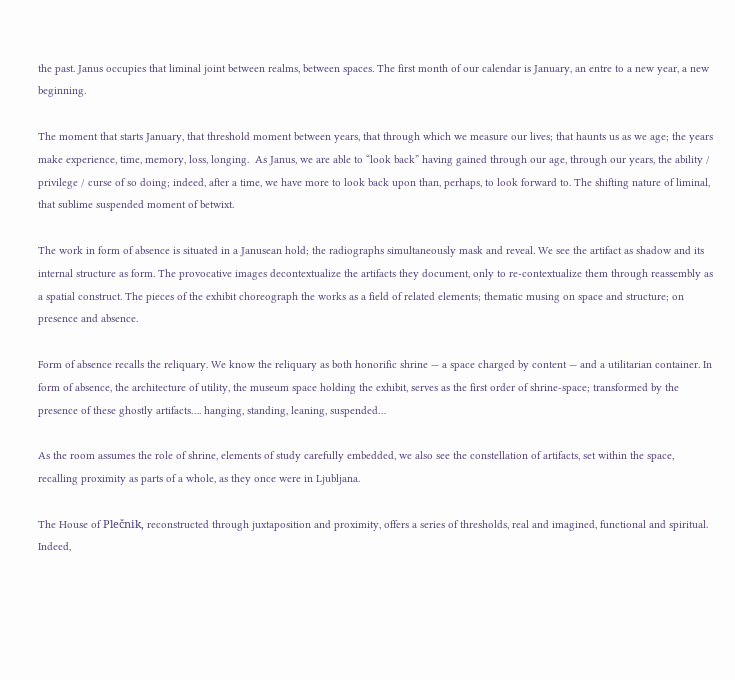the past. Janus occupies that liminal joint between realms, between spaces. The first month of our calendar is January, an entre to a new year, a new beginning.

The moment that starts January, that threshold moment between years, that through which we measure our lives; that haunts us as we age; the years make experience, time, memory, loss, longing.  As Janus, we are able to “look back” having gained through our age, through our years, the ability / privilege / curse of so doing; indeed, after a time, we have more to look back upon than, perhaps, to look forward to. The shifting nature of liminal, that sublime suspended moment of betwixt.

The work in form of absence is situated in a Janusean hold; the radiographs simultaneously mask and reveal. We see the artifact as shadow and its internal structure as form. The provocative images decontextualize the artifacts they document, only to re-contextualize them through reassembly as a spatial construct. The pieces of the exhibit choreograph the works as a field of related elements; thematic musing on space and structure; on presence and absence.

Form of absence recalls the reliquary. We know the reliquary as both honorific shrine — a space charged by content — and a utilitarian container. In form of absence, the architecture of utility, the museum space holding the exhibit, serves as the first order of shrine-space; transformed by the presence of these ghostly artifacts…. hanging, standing, leaning, suspended…

As the room assumes the role of shrine, elements of study carefully embedded, we also see the constellation of artifacts, set within the space, recalling proximity as parts of a whole, as they once were in Ljubljana.

The House of Plečnik, reconstructed through juxtaposition and proximity, offers a series of thresholds, real and imagined, functional and spiritual. Indeed,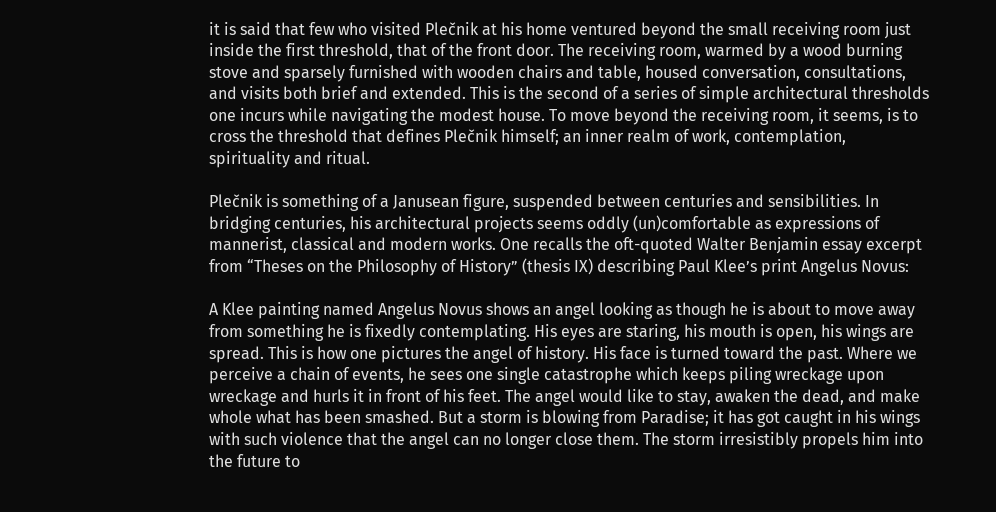it is said that few who visited Plečnik at his home ventured beyond the small receiving room just inside the first threshold, that of the front door. The receiving room, warmed by a wood burning stove and sparsely furnished with wooden chairs and table, housed conversation, consultations, and visits both brief and extended. This is the second of a series of simple architectural thresholds one incurs while navigating the modest house. To move beyond the receiving room, it seems, is to cross the threshold that defines Plečnik himself; an inner realm of work, contemplation, spirituality and ritual.

Plečnik is something of a Janusean figure, suspended between centuries and sensibilities. In bridging centuries, his architectural projects seems oddly (un)comfortable as expressions of mannerist, classical and modern works. One recalls the oft-quoted Walter Benjamin essay excerpt from “Theses on the Philosophy of History” (thesis IX) describing Paul Klee’s print Angelus Novus:

A Klee painting named Angelus Novus shows an angel looking as though he is about to move away from something he is fixedly contemplating. His eyes are staring, his mouth is open, his wings are spread. This is how one pictures the angel of history. His face is turned toward the past. Where we perceive a chain of events, he sees one single catastrophe which keeps piling wreckage upon wreckage and hurls it in front of his feet. The angel would like to stay, awaken the dead, and make whole what has been smashed. But a storm is blowing from Paradise; it has got caught in his wings with such violence that the angel can no longer close them. The storm irresistibly propels him into the future to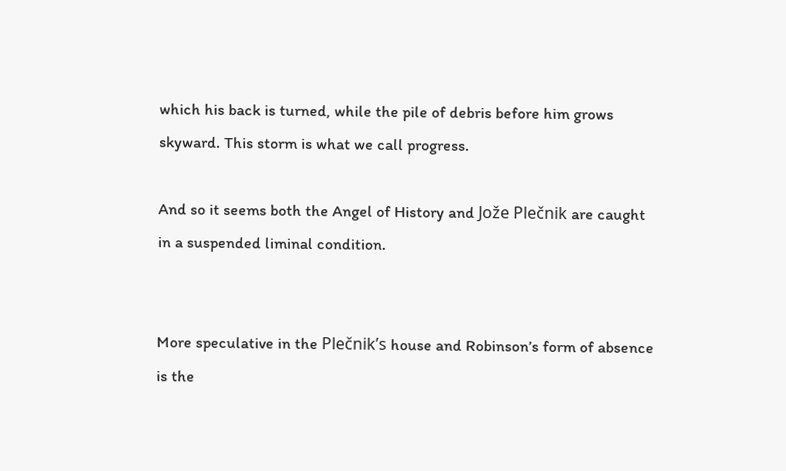which his back is turned, while the pile of debris before him grows skyward. This storm is what we call progress.

And so it seems both the Angel of History and Jože Plečnik are caught in a suspended liminal condition.


More speculative in the Plečnik’s house and Robinson’s form of absence is the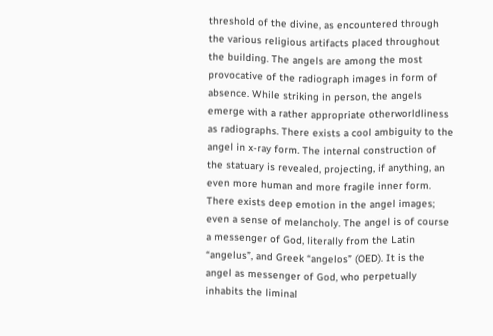threshold of the divine, as encountered through the various religious artifacts placed throughout the building. The angels are among the most provocative of the radiograph images in form of absence. While striking in person, the angels emerge with a rather appropriate otherworldliness as radiographs. There exists a cool ambiguity to the angel in x-ray form. The internal construction of the statuary is revealed, projecting, if anything, an even more human and more fragile inner form. There exists deep emotion in the angel images; even a sense of melancholy. The angel is of course a messenger of God, literally from the Latin “angelus”, and Greek “angelos” (OED). It is the angel as messenger of God, who perpetually inhabits the liminal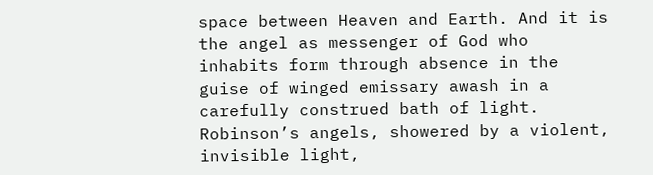space between Heaven and Earth. And it is the angel as messenger of God who inhabits form through absence in the guise of winged emissary awash in a carefully construed bath of light. Robinson’s angels, showered by a violent, invisible light,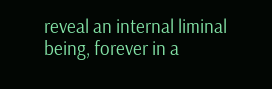reveal an internal liminal being, forever in a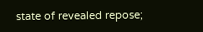state of revealed repose;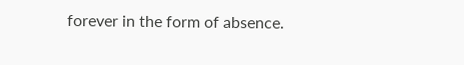forever in the form of absence.